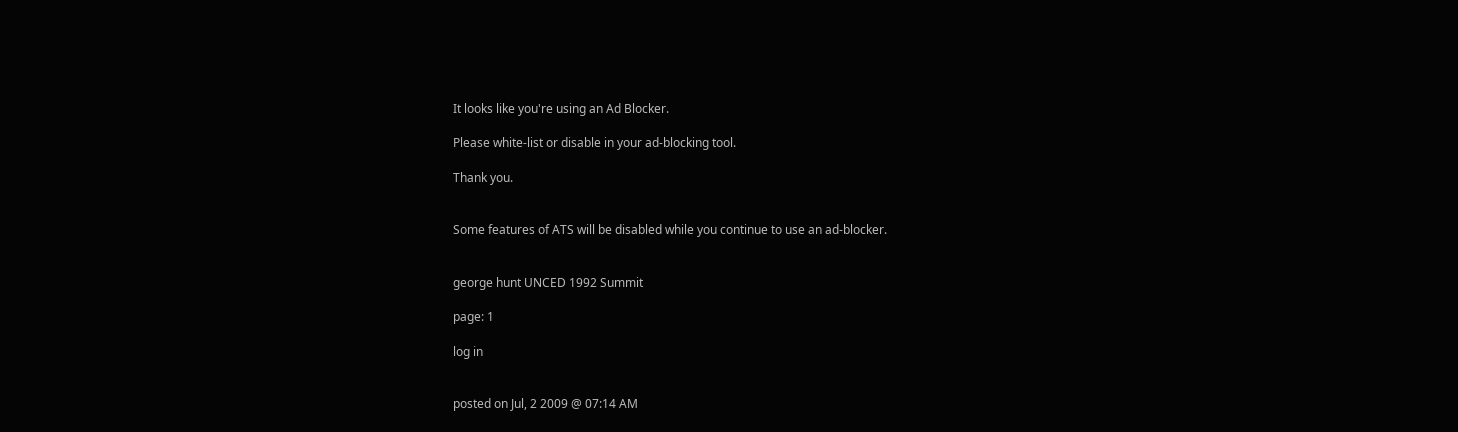It looks like you're using an Ad Blocker.

Please white-list or disable in your ad-blocking tool.

Thank you.


Some features of ATS will be disabled while you continue to use an ad-blocker.


george hunt UNCED 1992 Summit

page: 1

log in


posted on Jul, 2 2009 @ 07:14 AM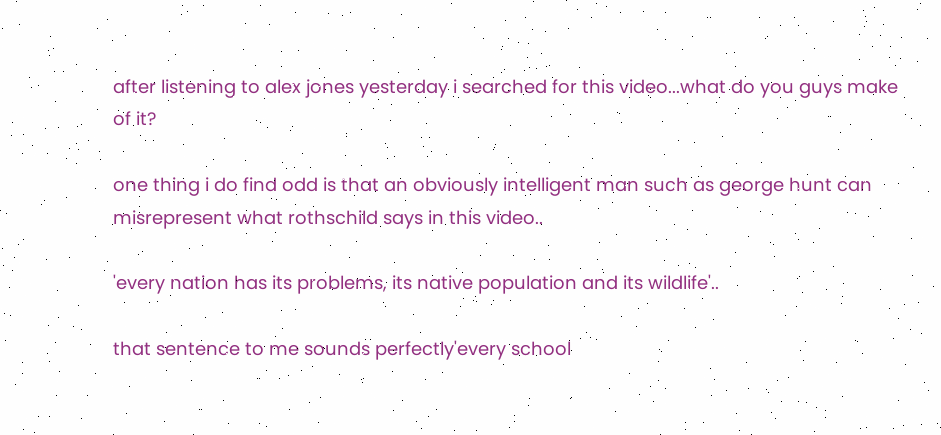after listening to alex jones yesterday i searched for this video...what do you guys make of it?

one thing i do find odd is that an obviously intelligent man such as george hunt can misrepresent what rothschild says in this video..

'every nation has its problems, its native population and its wildlife'..

that sentence to me sounds perfectly'every school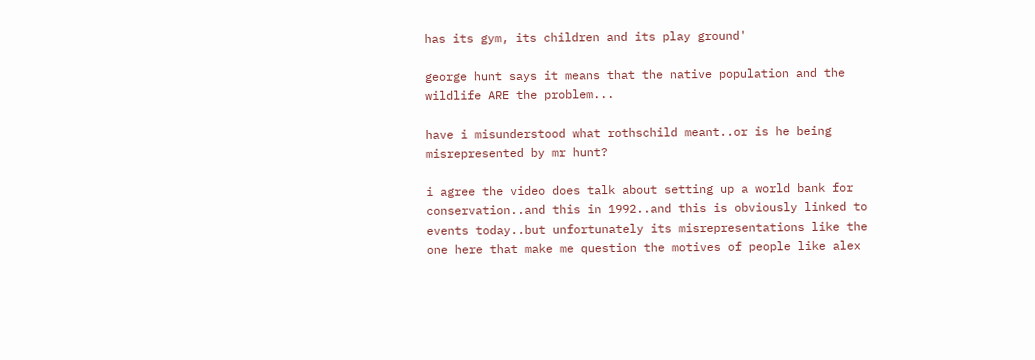has its gym, its children and its play ground'

george hunt says it means that the native population and the wildlife ARE the problem...

have i misunderstood what rothschild meant..or is he being misrepresented by mr hunt?

i agree the video does talk about setting up a world bank for conservation..and this in 1992..and this is obviously linked to events today..but unfortunately its misrepresentations like the one here that make me question the motives of people like alex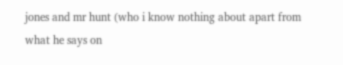jones and mr hunt (who i know nothing about apart from what he says on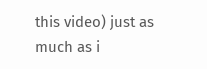this video) just as much as i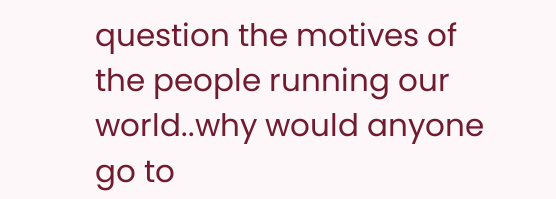question the motives of the people running our world..why would anyone go to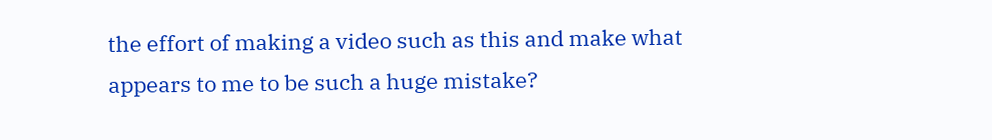the effort of making a video such as this and make what appears to me to be such a huge mistake?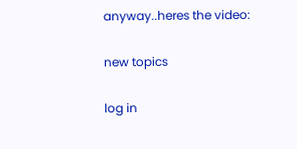anyway..heres the video:

new topics

log in